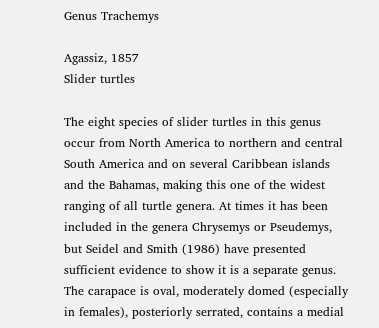Genus Trachemys

Agassiz, 1857
Slider turtles

The eight species of slider turtles in this genus occur from North America to northern and central South America and on several Caribbean islands and the Bahamas, making this one of the widest ranging of all turtle genera. At times it has been included in the genera Chrysemys or Pseudemys, but Seidel and Smith (1986) have presented sufficient evidence to show it is a separate genus. The carapace is oval, moderately domed (especially in females), posteriorly serrated, contains a medial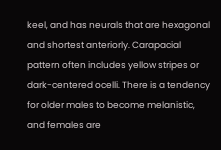keel, and has neurals that are hexagonal and shortest anteriorly. Carapacial pattern often includes yellow stripes or dark-centered ocelli. There is a tendency for older males to become melanistic, and females are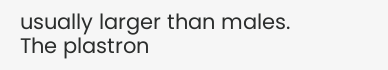usually larger than males. The plastron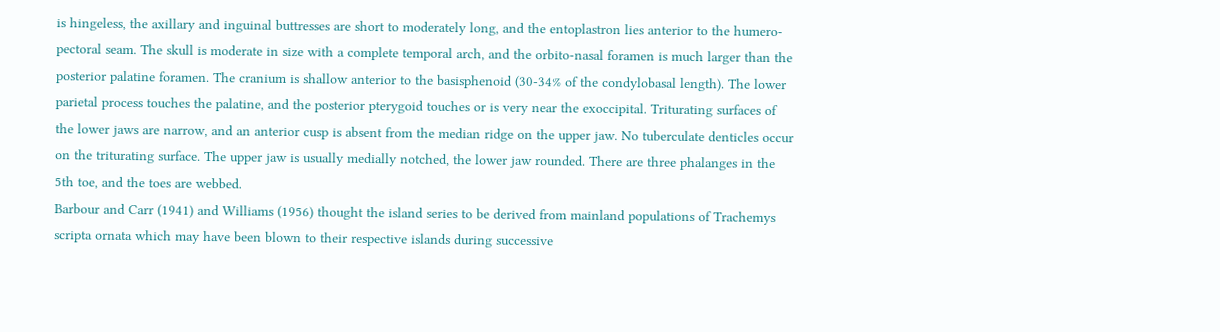is hingeless, the axillary and inguinal buttresses are short to moderately long, and the entoplastron lies anterior to the humero-pectoral seam. The skull is moderate in size with a complete temporal arch, and the orbito-nasal foramen is much larger than the posterior palatine foramen. The cranium is shallow anterior to the basisphenoid (30-34% of the condylobasal length). The lower parietal process touches the palatine, and the posterior pterygoid touches or is very near the exoccipital. Triturating surfaces of the lower jaws are narrow, and an anterior cusp is absent from the median ridge on the upper jaw. No tuberculate denticles occur on the triturating surface. The upper jaw is usually medially notched, the lower jaw rounded. There are three phalanges in the 5th toe, and the toes are webbed.
Barbour and Carr (1941) and Williams (1956) thought the island series to be derived from mainland populations of Trachemys scripta ornata which may have been blown to their respective islands during successive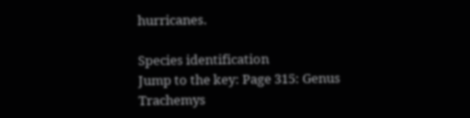hurricanes.

Species identification
Jump to the key: Page 315: Genus Trachemys